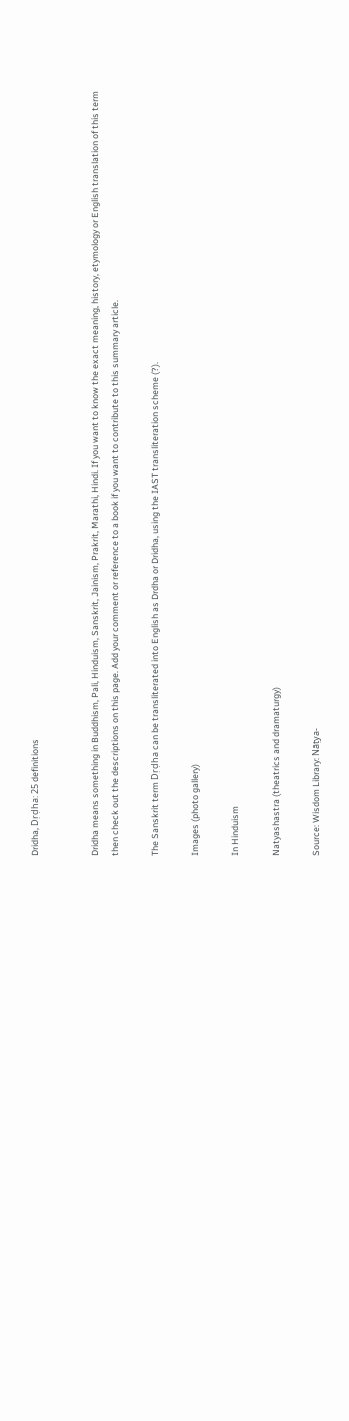Dridha, Dṛḍha: 25 definitions


Dridha means something in Buddhism, Pali, Hinduism, Sanskrit, Jainism, Prakrit, Marathi, Hindi. If you want to know the exact meaning, history, etymology or English translation of this term then check out the descriptions on this page. Add your comment or reference to a book if you want to contribute to this summary article.

The Sanskrit term Dṛḍha can be transliterated into English as Drdha or Dridha, using the IAST transliteration scheme (?).

Images (photo gallery)

In Hinduism

Natyashastra (theatrics and dramaturgy)

Source: Wisdom Library: Nāṭya-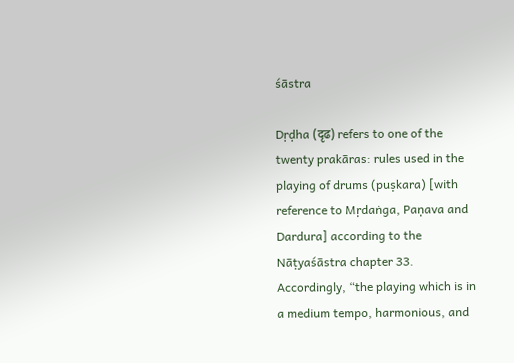śāstra

Dṛḍha (दृढ) refers to one of the twenty prakāras: rules used in the playing of drums (puṣkara) [with reference to Mṛdaṅga, Paṇava and Dardura] according to the Nāṭyaśāstra chapter 33. Accordingly, “the playing which is in a medium tempo, harmonious, and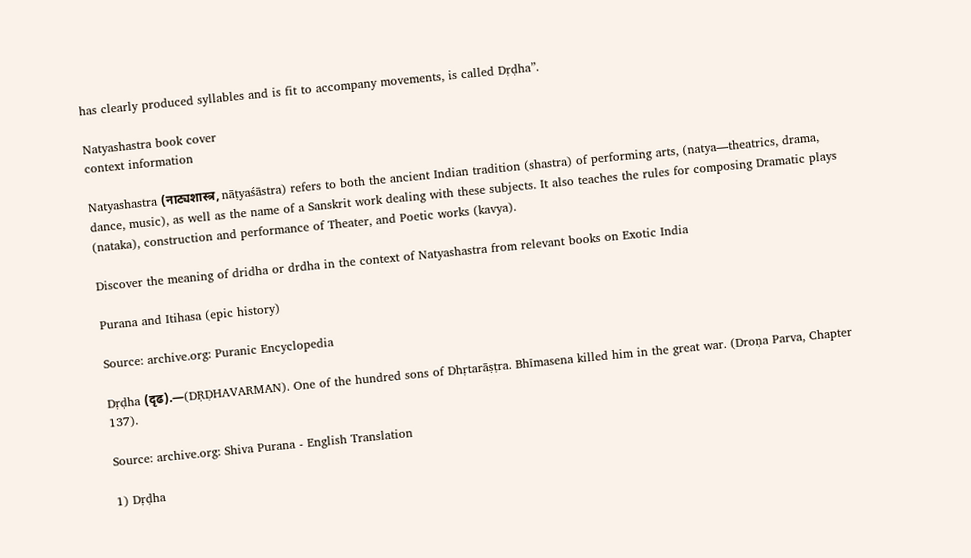has clearly produced syllables and is fit to accompany movements, is called Dṛḍha”.

Natyashastra book cover
context information

Natyashastra (नाट्यशास्त्र, nāṭyaśāstra) refers to both the ancient Indian tradition (shastra) of performing arts, (natya—theatrics, drama, dance, music), as well as the name of a Sanskrit work dealing with these subjects. It also teaches the rules for composing Dramatic plays (nataka), construction and performance of Theater, and Poetic works (kavya).

Discover the meaning of dridha or drdha in the context of Natyashastra from relevant books on Exotic India

Purana and Itihasa (epic history)

Source: archive.org: Puranic Encyclopedia

Dṛḍha (दृढ).—(DṚḌHAVARMAN). One of the hundred sons of Dhṛtarāṣṭra. Bhīmasena killed him in the great war. (Droṇa Parva, Chapter 137).

Source: archive.org: Shiva Purana - English Translation

1) Dṛḍha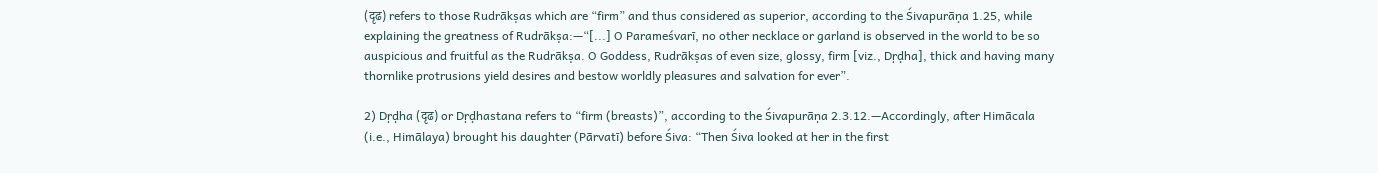(दृढ) refers to those Rudrākṣas which are “firm” and thus considered as superior, according to the Śivapurāṇa 1.25, while explaining the greatness of Rudrākṣa:—“[...] O Parameśvarī, no other necklace or garland is observed in the world to be so auspicious and fruitful as the Rudrākṣa. O Goddess, Rudrākṣas of even size, glossy, firm [viz., Dṛḍha], thick and having many thornlike protrusions yield desires and bestow worldly pleasures and salvation for ever”.

2) Dṛḍha (दृढ) or Dṛḍhastana refers to “firm (breasts)”, according to the Śivapurāṇa 2.3.12.—Accordingly, after Himācala (i.e., Himālaya) brought his daughter (Pārvatī) before Śiva: “Then Śiva looked at her in the first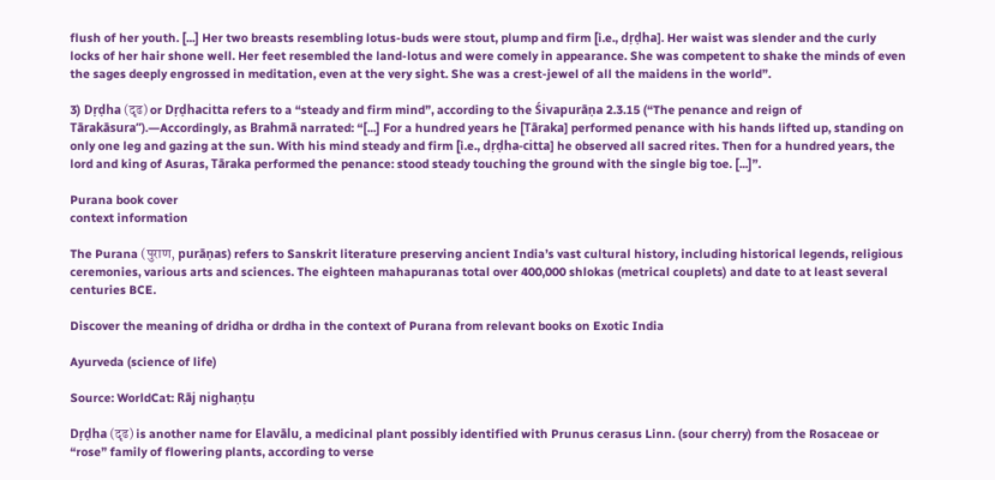flush of her youth. [...] Her two breasts resembling lotus-buds were stout, plump and firm [i.e., dṛḍha]. Her waist was slender and the curly locks of her hair shone well. Her feet resembled the land-lotus and were comely in appearance. She was competent to shake the minds of even the sages deeply engrossed in meditation, even at the very sight. She was a crest-jewel of all the maidens in the world”.

3) Dṛḍha (दृढ) or Dṛḍhacitta refers to a “steady and firm mind”, according to the Śivapurāṇa 2.3.15 (“The penance and reign of Tārakāsura”).—Accordingly, as Brahmā narrated: “[...] For a hundred years he [Tāraka] performed penance with his hands lifted up, standing on only one leg and gazing at the sun. With his mind steady and firm [i.e., dṛḍha-citta] he observed all sacred rites. Then for a hundred years, the lord and king of Asuras, Tāraka performed the penance: stood steady touching the ground with the single big toe. [...]”.

Purana book cover
context information

The Purana (पुराण, purāṇas) refers to Sanskrit literature preserving ancient India’s vast cultural history, including historical legends, religious ceremonies, various arts and sciences. The eighteen mahapuranas total over 400,000 shlokas (metrical couplets) and date to at least several centuries BCE.

Discover the meaning of dridha or drdha in the context of Purana from relevant books on Exotic India

Ayurveda (science of life)

Source: WorldCat: Rāj nighaṇṭu

Dṛḍha (दृढ) is another name for Elavālu, a medicinal plant possibly identified with Prunus cerasus Linn. (sour cherry) from the Rosaceae or “rose” family of flowering plants, according to verse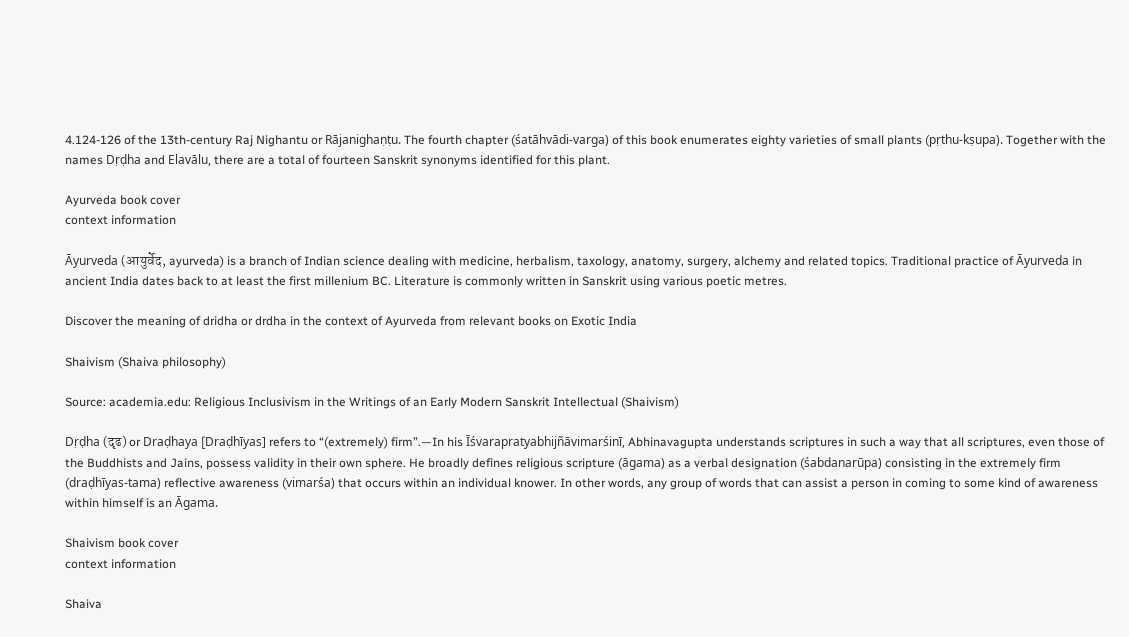4.124-126 of the 13th-century Raj Nighantu or Rājanighaṇṭu. The fourth chapter (śatāhvādi-varga) of this book enumerates eighty varieties of small plants (pṛthu-kṣupa). Together with the names Dṛḍha and Elavālu, there are a total of fourteen Sanskrit synonyms identified for this plant.

Ayurveda book cover
context information

Āyurveda (आयुर्वेद, ayurveda) is a branch of Indian science dealing with medicine, herbalism, taxology, anatomy, surgery, alchemy and related topics. Traditional practice of Āyurveda in ancient India dates back to at least the first millenium BC. Literature is commonly written in Sanskrit using various poetic metres.

Discover the meaning of dridha or drdha in the context of Ayurveda from relevant books on Exotic India

Shaivism (Shaiva philosophy)

Source: academia.edu: Religious Inclusivism in the Writings of an Early Modern Sanskrit Intellectual (Shaivism)

Dṛḍha (दृढ) or Draḍhaya [Draḍhīyas] refers to “(extremely) firm”.—In his Īśvarapratyabhijñāvimarśinī, Abhinavagupta understands scriptures in such a way that all scriptures, even those of the Buddhists and Jains, possess validity in their own sphere. He broadly defines religious scripture (āgama) as a verbal designation (śabdanarūpa) consisting in the extremely firm (draḍhīyas-tama) reflective awareness (vimarśa) that occurs within an individual knower. In other words, any group of words that can assist a person in coming to some kind of awareness within himself is an Āgama.

Shaivism book cover
context information

Shaiva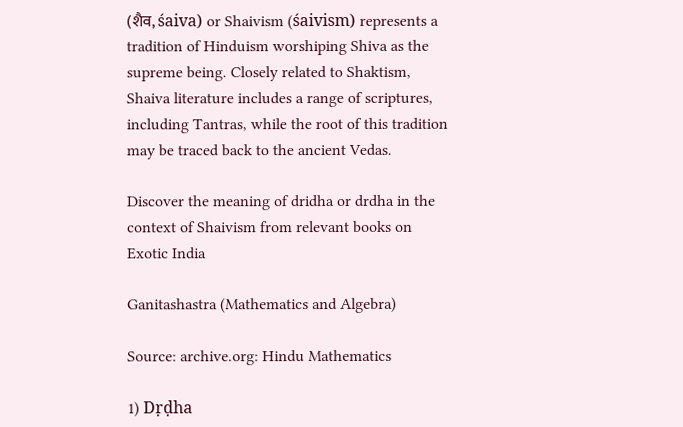(शैव, śaiva) or Shaivism (śaivism) represents a tradition of Hinduism worshiping Shiva as the supreme being. Closely related to Shaktism, Shaiva literature includes a range of scriptures, including Tantras, while the root of this tradition may be traced back to the ancient Vedas.

Discover the meaning of dridha or drdha in the context of Shaivism from relevant books on Exotic India

Ganitashastra (Mathematics and Algebra)

Source: archive.org: Hindu Mathematics

1) Dṛḍha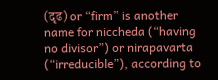(दृढ) or “firm” is another name for niccheda (“having no divisor”) or nirapavarta (“irreducible”), according to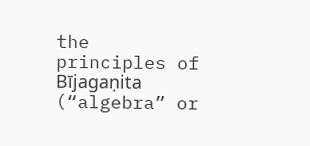the principles of Bījagaṇita (“algebra” or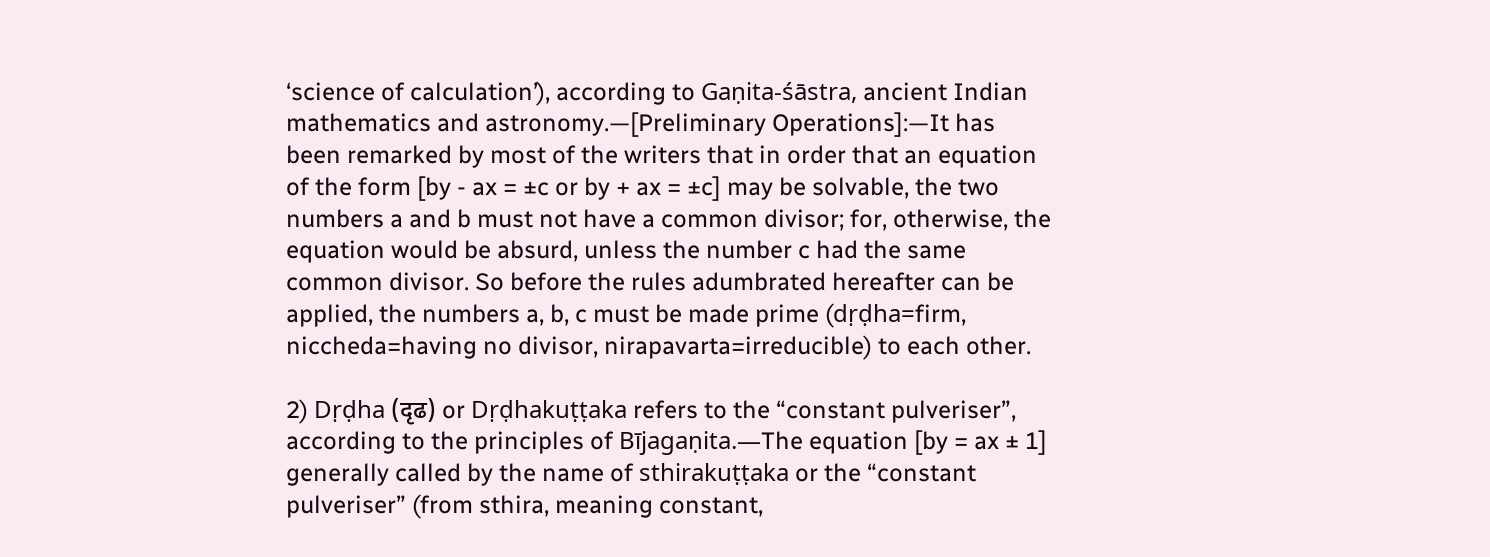‘science of calculation’), according to Gaṇita-śāstra, ancient Indian mathematics and astronomy.—[Preliminary Operations]:—It has been remarked by most of the writers that in order that an equation of the form [by - ax = ±c or by + ax = ±c] may be solvable, the two numbers a and b must not have a common divisor; for, otherwise, the equation would be absurd, unless the number c had the same common divisor. So before the rules adumbrated hereafter can be applied, the numbers a, b, c must be made prime (dṛḍha=firm, niccheda=having no divisor, nirapavarta=irreducible) to each other.

2) Dṛḍha (दृढ) or Dṛḍhakuṭṭaka refers to the “constant pulveriser”, according to the principles of Bījagaṇita.—The equation [by = ax ± 1] generally called by the name of sthirakuṭṭaka or the “constant pulveriser” (from sthira, meaning constant,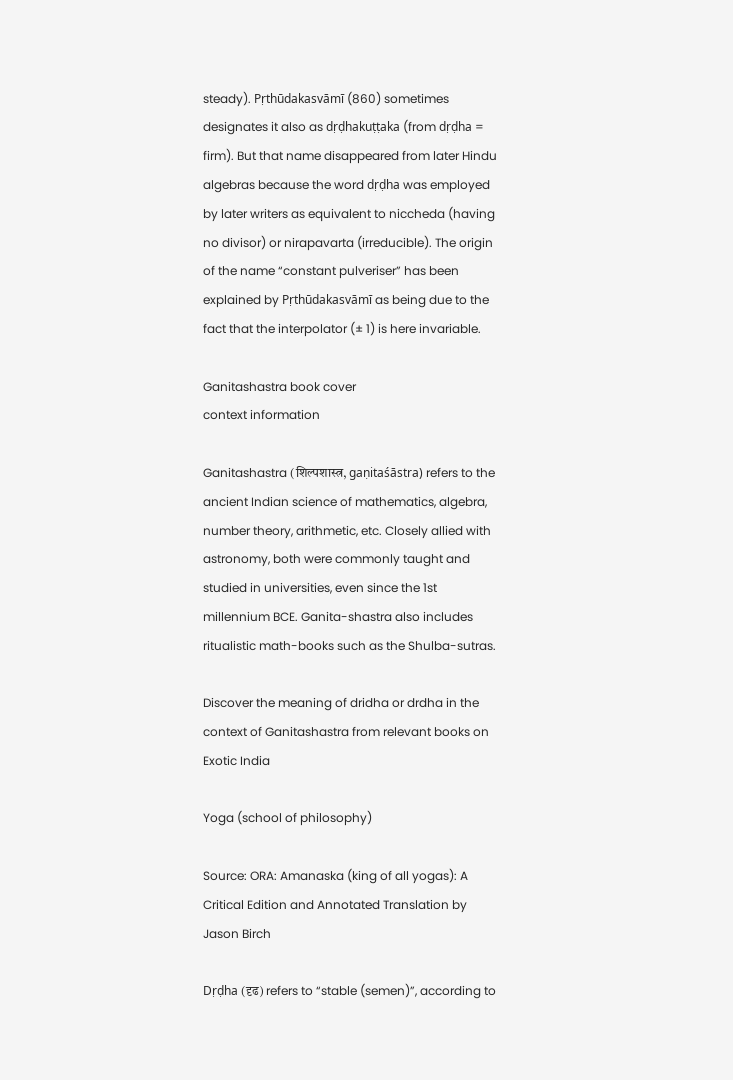steady). Pṛthūdakasvāmī (860) sometimes designates it also as dṛḍhakuṭṭaka (from dṛḍha = firm). But that name disappeared from later Hindu algebras because the word dṛḍha was employed by later writers as equivalent to niccheda (having no divisor) or nirapavarta (irreducible). The origin of the name “constant pulveriser” has been explained by Pṛthūdakasvāmī as being due to the fact that the interpolator (± 1) is here invariable.

Ganitashastra book cover
context information

Ganitashastra (शिल्पशास्त्र, gaṇitaśāstra) refers to the ancient Indian science of mathematics, algebra, number theory, arithmetic, etc. Closely allied with astronomy, both were commonly taught and studied in universities, even since the 1st millennium BCE. Ganita-shastra also includes ritualistic math-books such as the Shulba-sutras.

Discover the meaning of dridha or drdha in the context of Ganitashastra from relevant books on Exotic India

Yoga (school of philosophy)

Source: ORA: Amanaska (king of all yogas): A Critical Edition and Annotated Translation by Jason Birch

Dṛḍha (दृढ) refers to “stable (semen)”, according to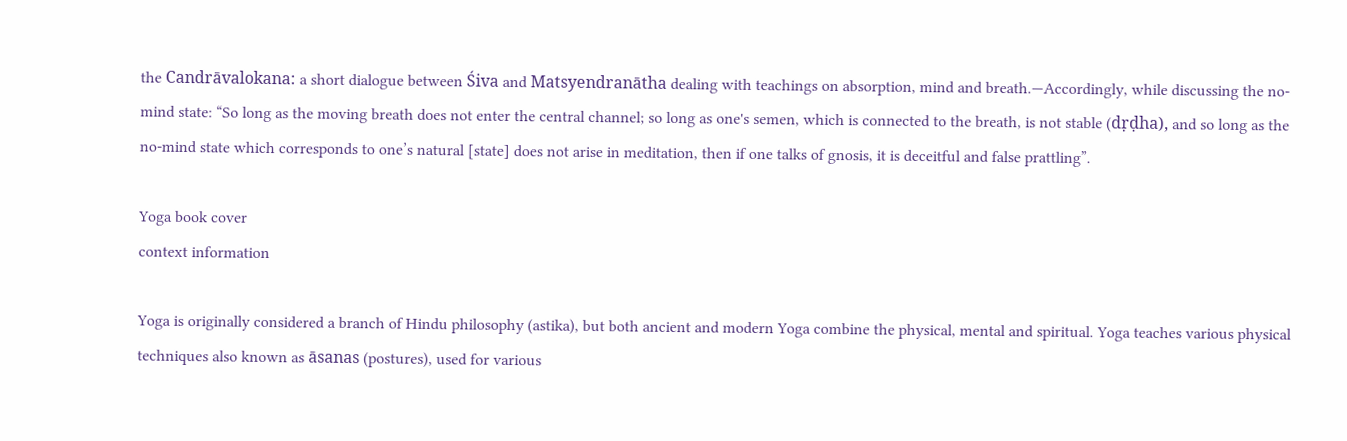the Candrāvalokana: a short dialogue between Śiva and Matsyendranātha dealing with teachings on absorption, mind and breath.—Accordingly, while discussing the no-mind state: “So long as the moving breath does not enter the central channel; so long as one's semen, which is connected to the breath, is not stable (dṛḍha), and so long as the no-mind state which corresponds to one’s natural [state] does not arise in meditation, then if one talks of gnosis, it is deceitful and false prattling”.

Yoga book cover
context information

Yoga is originally considered a branch of Hindu philosophy (astika), but both ancient and modern Yoga combine the physical, mental and spiritual. Yoga teaches various physical techniques also known as āsanas (postures), used for various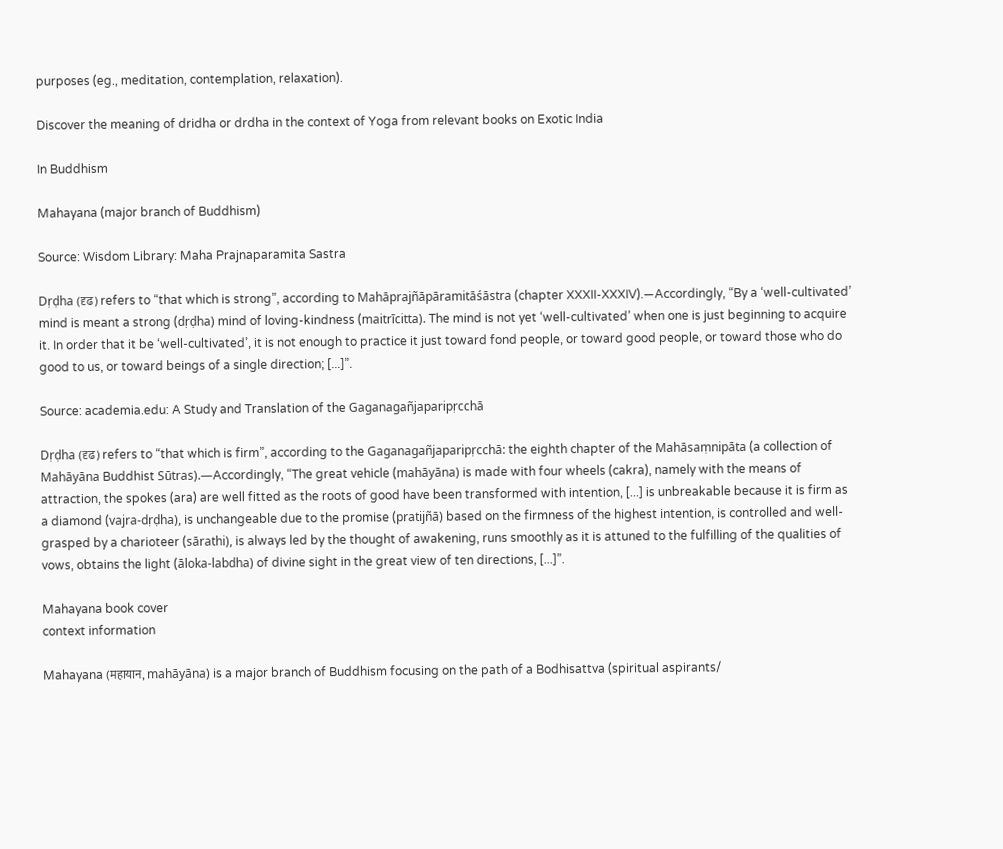purposes (eg., meditation, contemplation, relaxation).

Discover the meaning of dridha or drdha in the context of Yoga from relevant books on Exotic India

In Buddhism

Mahayana (major branch of Buddhism)

Source: Wisdom Library: Maha Prajnaparamita Sastra

Dṛḍha (दृढ) refers to “that which is strong”, according to Mahāprajñāpāramitāśāstra (chapter XXXII-XXXIV).—Accordingly, “By a ‘well-cultivated’ mind is meant a strong (dṛḍha) mind of loving-kindness (maitrīcitta). The mind is not yet ‘well-cultivated’ when one is just beginning to acquire it. In order that it be ‘well-cultivated’, it is not enough to practice it just toward fond people, or toward good people, or toward those who do good to us, or toward beings of a single direction; [...]”.

Source: academia.edu: A Study and Translation of the Gaganagañjaparipṛcchā

Dṛḍha (दृढ) refers to “that which is firm”, according to the Gaganagañjaparipṛcchā: the eighth chapter of the Mahāsaṃnipāta (a collection of Mahāyāna Buddhist Sūtras).—Accordingly, “The great vehicle (mahāyāna) is made with four wheels (cakra), namely with the means of attraction, the spokes (ara) are well fitted as the roots of good have been transformed with intention, [...] is unbreakable because it is firm as a diamond (vajra-dṛḍha), is unchangeable due to the promise (pratijñā) based on the firmness of the highest intention, is controlled and well-grasped by a charioteer (sārathi), is always led by the thought of awakening, runs smoothly as it is attuned to the fulfilling of the qualities of vows, obtains the light (āloka-labdha) of divine sight in the great view of ten directions, [...]”.

Mahayana book cover
context information

Mahayana (महायान, mahāyāna) is a major branch of Buddhism focusing on the path of a Bodhisattva (spiritual aspirants/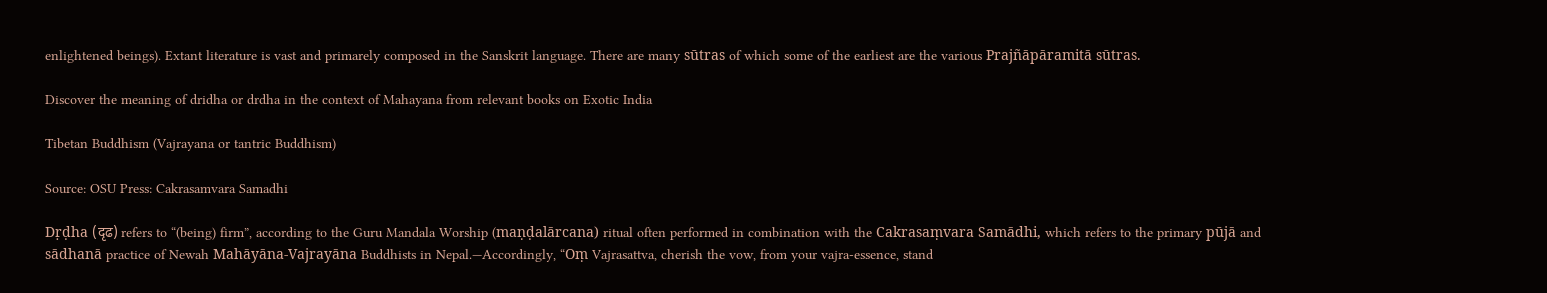enlightened beings). Extant literature is vast and primarely composed in the Sanskrit language. There are many sūtras of which some of the earliest are the various Prajñāpāramitā sūtras.

Discover the meaning of dridha or drdha in the context of Mahayana from relevant books on Exotic India

Tibetan Buddhism (Vajrayana or tantric Buddhism)

Source: OSU Press: Cakrasamvara Samadhi

Dṛḍha (दृढ) refers to “(being) firm”, according to the Guru Mandala Worship (maṇḍalārcana) ritual often performed in combination with the Cakrasaṃvara Samādhi, which refers to the primary pūjā and sādhanā practice of Newah Mahāyāna-Vajrayāna Buddhists in Nepal.—Accordingly, “Oṃ Vajrasattva, cherish the vow, from your vajra-essence, stand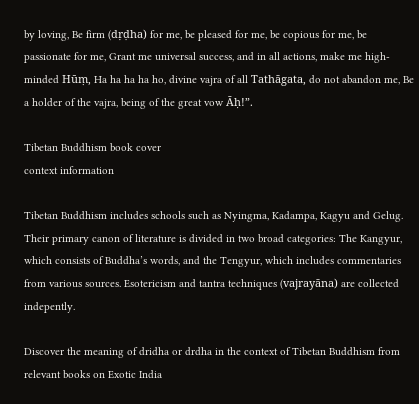by loving, Be firm (dṛḍha) for me, be pleased for me, be copious for me, be passionate for me, Grant me universal success, and in all actions, make me high-minded Hūṃ, Ha ha ha ha ho, divine vajra of all Tathāgata, do not abandon me, Be a holder of the vajra, being of the great vow Āḥ!”.

Tibetan Buddhism book cover
context information

Tibetan Buddhism includes schools such as Nyingma, Kadampa, Kagyu and Gelug. Their primary canon of literature is divided in two broad categories: The Kangyur, which consists of Buddha’s words, and the Tengyur, which includes commentaries from various sources. Esotericism and tantra techniques (vajrayāna) are collected indepently.

Discover the meaning of dridha or drdha in the context of Tibetan Buddhism from relevant books on Exotic India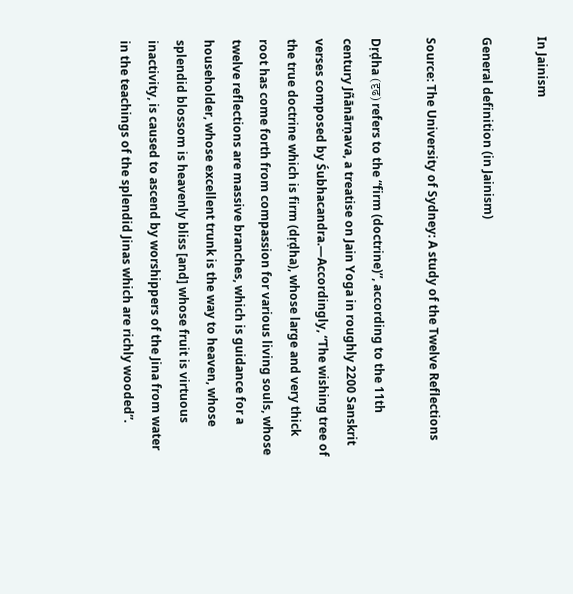In Jainism

General definition (in Jainism)

Source: The University of Sydney: A study of the Twelve Reflections

Dṛḍha (दृढ) refers to the “firm (doctrine)”, according to the 11th century Jñānārṇava, a treatise on Jain Yoga in roughly 2200 Sanskrit verses composed by Śubhacandra.—Accordingly, “The wishing tree of the true doctrine which is firm (dṛḍha), whose large and very thick root has come forth from compassion for various living souls, whose twelve reflections are massive branches, which is guidance for a householder, whose excellent trunk is the way to heaven, whose splendid blossom is heavenly bliss [and] whose fruit is virtuous inactivity, is caused to ascend by worshippers of the Jina from water in the teachings of the splendid Jinas which are richly wooded”.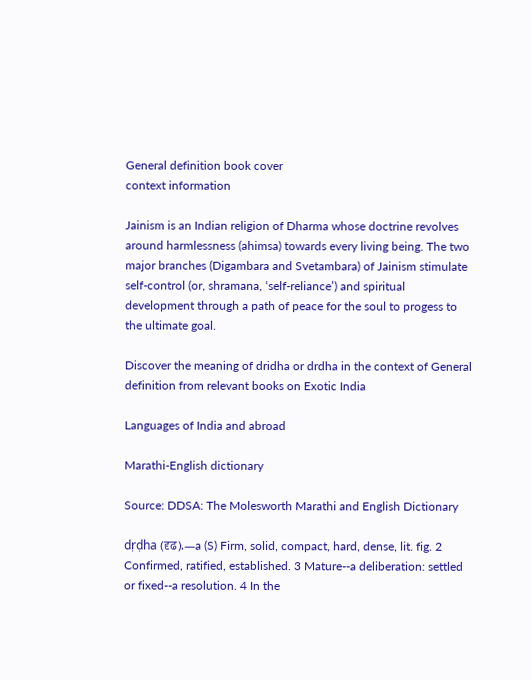General definition book cover
context information

Jainism is an Indian religion of Dharma whose doctrine revolves around harmlessness (ahimsa) towards every living being. The two major branches (Digambara and Svetambara) of Jainism stimulate self-control (or, shramana, ‘self-reliance’) and spiritual development through a path of peace for the soul to progess to the ultimate goal.

Discover the meaning of dridha or drdha in the context of General definition from relevant books on Exotic India

Languages of India and abroad

Marathi-English dictionary

Source: DDSA: The Molesworth Marathi and English Dictionary

dṛḍha (दृढ).—a (S) Firm, solid, compact, hard, dense, lit. fig. 2 Confirmed, ratified, established. 3 Mature--a deliberation: settled or fixed--a resolution. 4 In the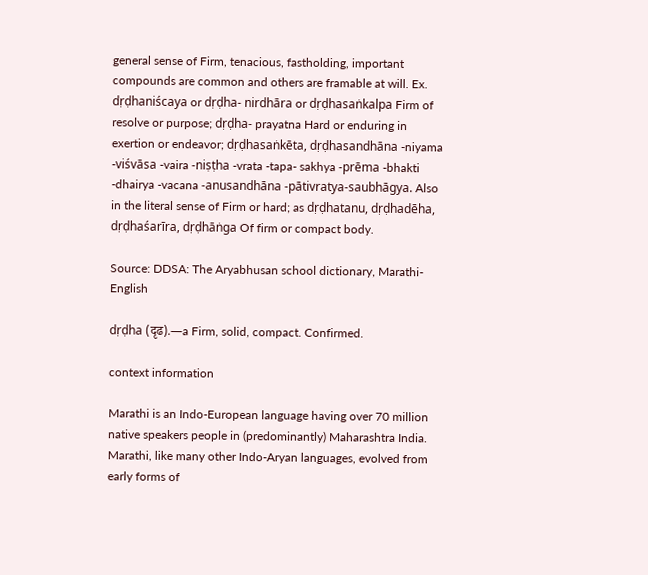general sense of Firm, tenacious, fastholding, important compounds are common and others are framable at will. Ex. dṛḍhaniścaya or dṛḍha- nirdhāra or dṛḍhasaṅkalpa Firm of resolve or purpose; dṛḍha- prayatna Hard or enduring in exertion or endeavor; dṛḍhasaṅkēta, dṛḍhasandhāna -niyama -viśvāsa -vaira -niṣṭha -vrata -tapa- sakhya -prēma -bhakti -dhairya -vacana -anusandhāna -pātivratya-saubhāgya. Also in the literal sense of Firm or hard; as dṛḍhatanu, dṛḍhadēha, dṛḍhaśarīra, dṛḍhāṅga Of firm or compact body.

Source: DDSA: The Aryabhusan school dictionary, Marathi-English

dṛḍha (दृढ).—a Firm, solid, compact. Confirmed.

context information

Marathi is an Indo-European language having over 70 million native speakers people in (predominantly) Maharashtra India. Marathi, like many other Indo-Aryan languages, evolved from early forms of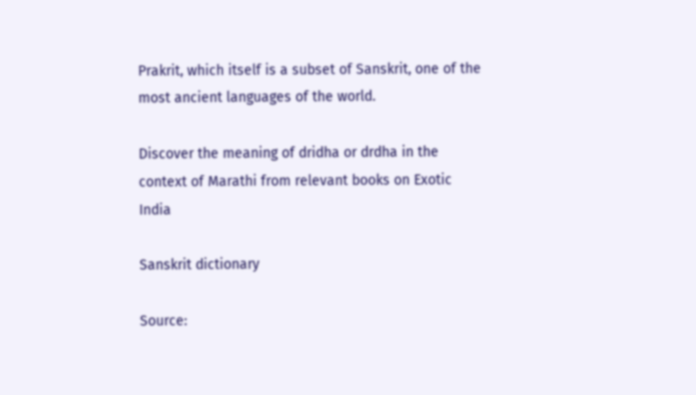Prakrit, which itself is a subset of Sanskrit, one of the most ancient languages of the world.

Discover the meaning of dridha or drdha in the context of Marathi from relevant books on Exotic India

Sanskrit dictionary

Source: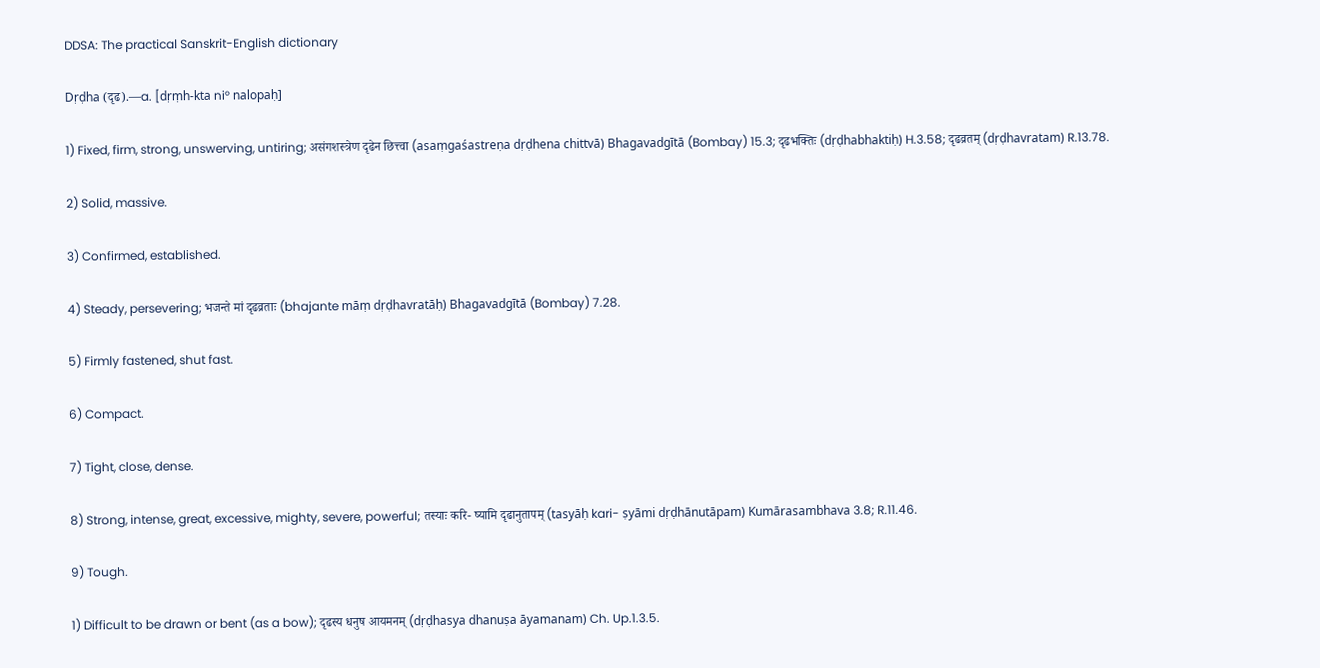DDSA: The practical Sanskrit-English dictionary

Dṛḍha (दृढ).—a. [dṛṃh-kta ni° nalopaḥ]

1) Fixed, firm, strong, unswerving, untiring; असंगशस्त्रेण दृढेन छित्त्वा (asaṃgaśastreṇa dṛḍhena chittvā) Bhagavadgītā (Bombay) 15.3; दृढभक्तिः (dṛḍhabhaktiḥ) H.3.58; दृढव्रतम् (dṛḍhavratam) R.13.78.

2) Solid, massive.

3) Confirmed, established.

4) Steady, persevering; भजन्ते मां दृढव्रताः (bhajante māṃ dṛḍhavratāḥ) Bhagavadgītā (Bombay) 7.28.

5) Firmly fastened, shut fast.

6) Compact.

7) Tight, close, dense.

8) Strong, intense, great, excessive, mighty, severe, powerful; तस्याः करि- ष्यामि दृढानुतापम् (tasyāḥ kari- ṣyāmi dṛḍhānutāpam) Kumārasambhava 3.8; R.11.46.

9) Tough.

1) Difficult to be drawn or bent (as a bow); दृढस्य धनुष आयमनम् (dṛḍhasya dhanuṣa āyamanam) Ch. Up.1.3.5.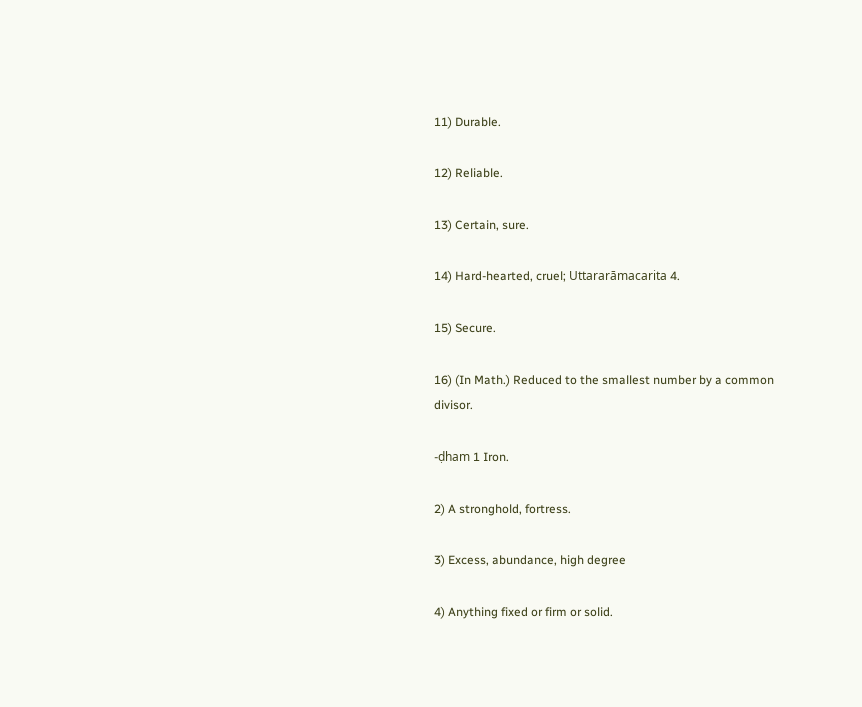11) Durable.

12) Reliable.

13) Certain, sure.

14) Hard-hearted, cruel; Uttararāmacarita 4.

15) Secure.

16) (In Math.) Reduced to the smallest number by a common divisor.

-ḍham 1 Iron.

2) A stronghold, fortress.

3) Excess, abundance, high degree

4) Anything fixed or firm or solid.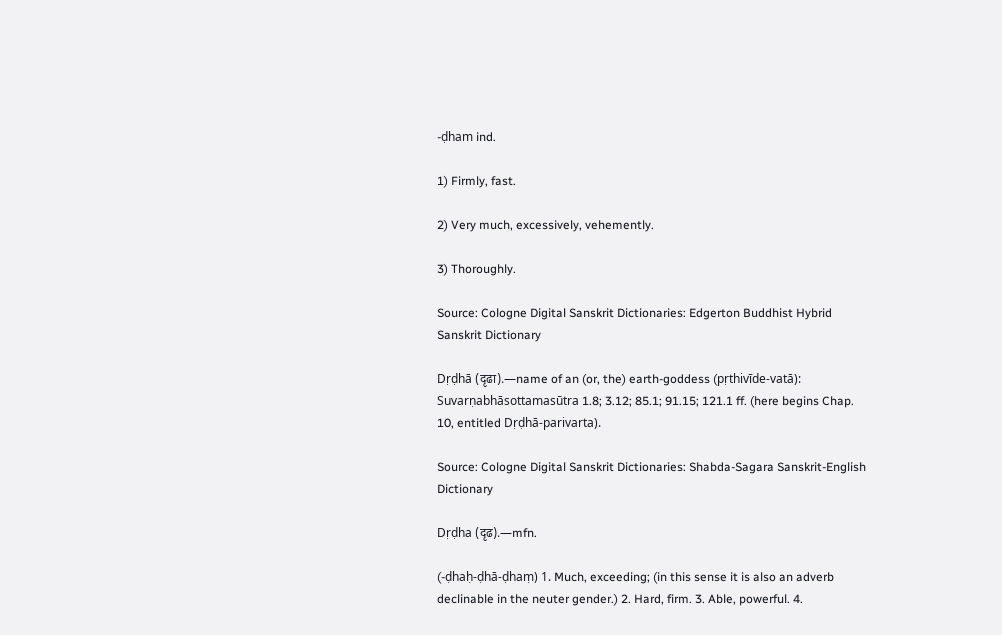-ḍham ind.

1) Firmly, fast.

2) Very much, excessively, vehemently.

3) Thoroughly.

Source: Cologne Digital Sanskrit Dictionaries: Edgerton Buddhist Hybrid Sanskrit Dictionary

Dṛḍhā (दृढा).—name of an (or, the) earth-goddess (pṛthivīde-vatā): Suvarṇabhāsottamasūtra 1.8; 3.12; 85.1; 91.15; 121.1 ff. (here begins Chap. 10, entitled Dṛḍhā-parivarta).

Source: Cologne Digital Sanskrit Dictionaries: Shabda-Sagara Sanskrit-English Dictionary

Dṛḍha (दृढ).—mfn.

(-ḍhaḥ-ḍhā-ḍhaṃ) 1. Much, exceeding; (in this sense it is also an adverb declinable in the neuter gender.) 2. Hard, firm. 3. Able, powerful. 4.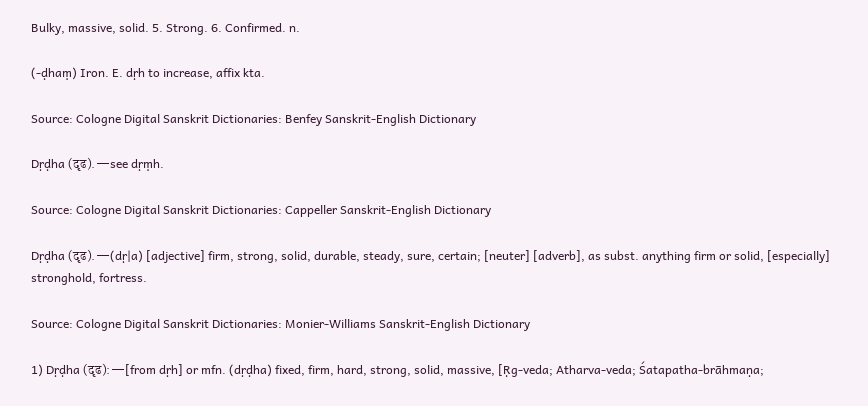Bulky, massive, solid. 5. Strong. 6. Confirmed. n.

(-ḍhaṃ) Iron. E. dṛh to increase, affix kta.

Source: Cologne Digital Sanskrit Dictionaries: Benfey Sanskrit-English Dictionary

Dṛḍha (दृढ).—see dṛṃh.

Source: Cologne Digital Sanskrit Dictionaries: Cappeller Sanskrit-English Dictionary

Dṛḍha (दृढ).—(dṛ|a) [adjective] firm, strong, solid, durable, steady, sure, certain; [neuter] [adverb], as subst. anything firm or solid, [especially] stronghold, fortress.

Source: Cologne Digital Sanskrit Dictionaries: Monier-Williams Sanskrit-English Dictionary

1) Dṛḍha (दृढ):—[from dṛh] or mfn. (dṛḍha) fixed, firm, hard, strong, solid, massive, [Ṛg-veda; Atharva-veda; Śatapatha-brāhmaṇa;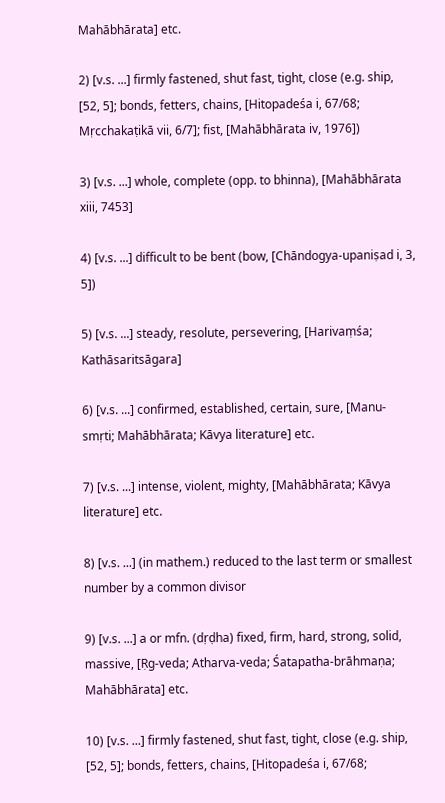Mahābhārata] etc.

2) [v.s. ...] firmly fastened, shut fast, tight, close (e.g. ship, [52, 5]; bonds, fetters, chains, [Hitopadeśa i, 67/68; Mṛcchakaṭikā vii, 6/7]; fist, [Mahābhārata iv, 1976])

3) [v.s. ...] whole, complete (opp. to bhinna), [Mahābhārata xiii, 7453]

4) [v.s. ...] difficult to be bent (bow, [Chāndogya-upaniṣad i, 3, 5])

5) [v.s. ...] steady, resolute, persevering, [Harivaṃśa; Kathāsaritsāgara]

6) [v.s. ...] confirmed, established, certain, sure, [Manu-smṛti; Mahābhārata; Kāvya literature] etc.

7) [v.s. ...] intense, violent, mighty, [Mahābhārata; Kāvya literature] etc.

8) [v.s. ...] (in mathem.) reduced to the last term or smallest number by a common divisor

9) [v.s. ...] a or mfn. (dṛḍha) fixed, firm, hard, strong, solid, massive, [Ṛg-veda; Atharva-veda; Śatapatha-brāhmaṇa; Mahābhārata] etc.

10) [v.s. ...] firmly fastened, shut fast, tight, close (e.g. ship, [52, 5]; bonds, fetters, chains, [Hitopadeśa i, 67/68;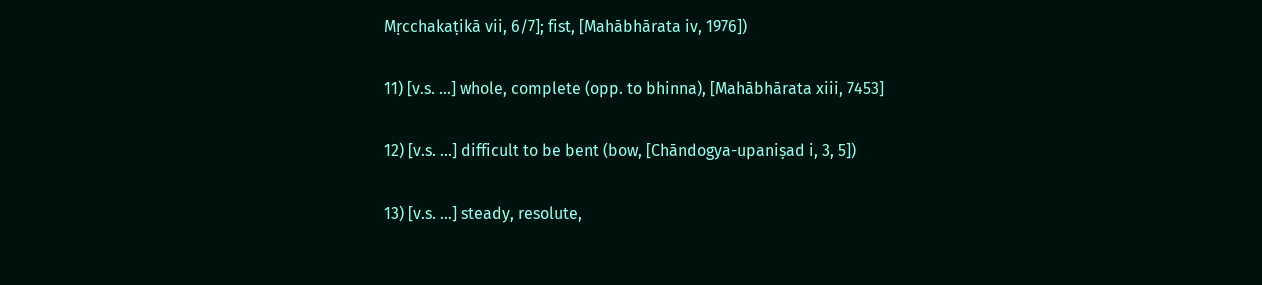Mṛcchakaṭikā vii, 6/7]; fist, [Mahābhārata iv, 1976])

11) [v.s. ...] whole, complete (opp. to bhinna), [Mahābhārata xiii, 7453]

12) [v.s. ...] difficult to be bent (bow, [Chāndogya-upaniṣad i, 3, 5])

13) [v.s. ...] steady, resolute,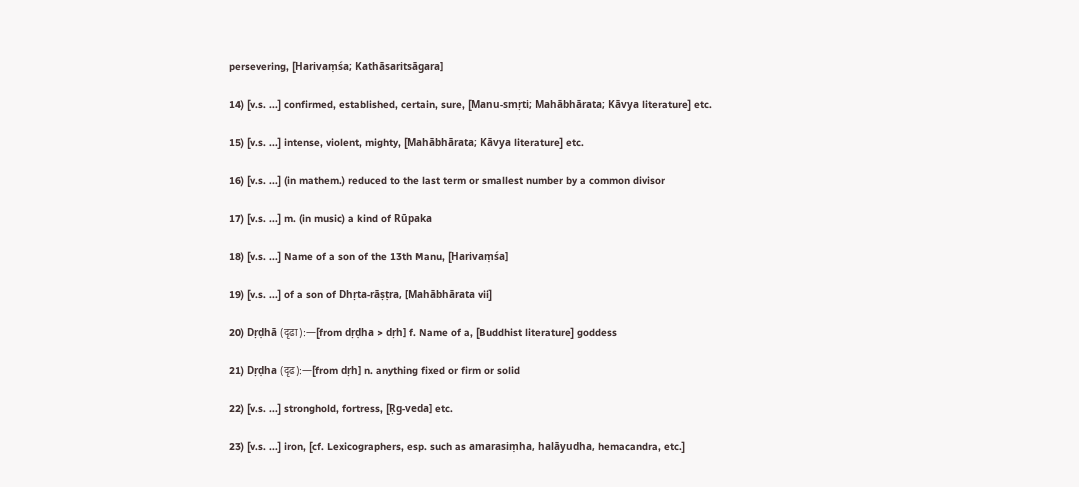persevering, [Harivaṃśa; Kathāsaritsāgara]

14) [v.s. ...] confirmed, established, certain, sure, [Manu-smṛti; Mahābhārata; Kāvya literature] etc.

15) [v.s. ...] intense, violent, mighty, [Mahābhārata; Kāvya literature] etc.

16) [v.s. ...] (in mathem.) reduced to the last term or smallest number by a common divisor

17) [v.s. ...] m. (in music) a kind of Rūpaka

18) [v.s. ...] Name of a son of the 13th Manu, [Harivaṃśa]

19) [v.s. ...] of a son of Dhṛta-rāṣṭra, [Mahābhārata vii]

20) Dṛḍhā (दृढा):—[from dṛḍha > dṛh] f. Name of a, [Buddhist literature] goddess

21) Dṛḍha (दृढ):—[from dṛh] n. anything fixed or firm or solid

22) [v.s. ...] stronghold, fortress, [Ṛg-veda] etc.

23) [v.s. ...] iron, [cf. Lexicographers, esp. such as amarasiṃha, halāyudha, hemacandra, etc.]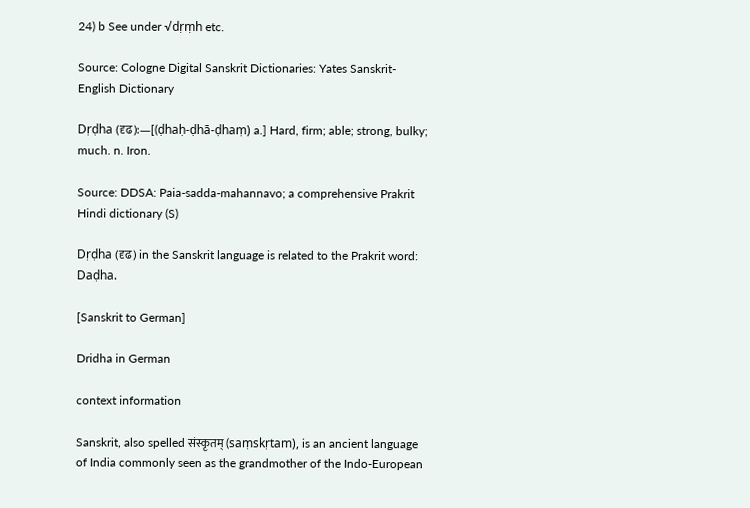24) b See under √dṛṃh etc.

Source: Cologne Digital Sanskrit Dictionaries: Yates Sanskrit-English Dictionary

Dṛḍha (दृढ):—[(ḍhaḥ-ḍhā-ḍhaṃ) a.] Hard, firm; able; strong, bulky; much. n. Iron.

Source: DDSA: Paia-sadda-mahannavo; a comprehensive Prakrit Hindi dictionary (S)

Dṛḍha (दृढ) in the Sanskrit language is related to the Prakrit word: Daḍha.

[Sanskrit to German]

Dridha in German

context information

Sanskrit, also spelled संस्कृतम् (saṃskṛtam), is an ancient language of India commonly seen as the grandmother of the Indo-European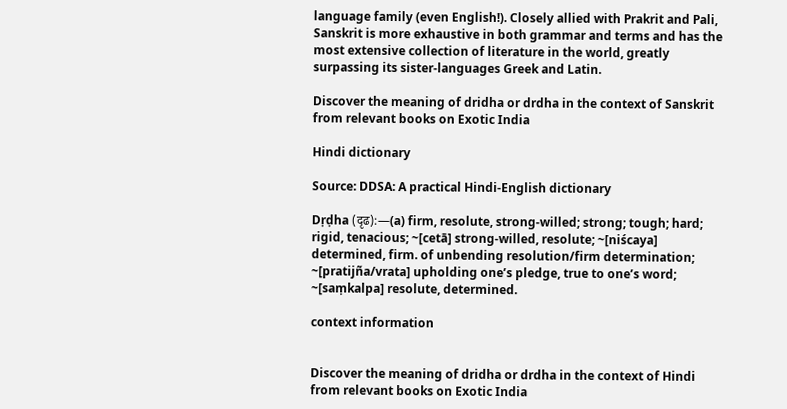language family (even English!). Closely allied with Prakrit and Pali, Sanskrit is more exhaustive in both grammar and terms and has the most extensive collection of literature in the world, greatly surpassing its sister-languages Greek and Latin.

Discover the meaning of dridha or drdha in the context of Sanskrit from relevant books on Exotic India

Hindi dictionary

Source: DDSA: A practical Hindi-English dictionary

Dṛḍha (दृढ):—(a) firm, resolute, strong-willed; strong; tough; hard; rigid, tenacious; ~[cetā] strong-willed, resolute; ~[niścaya] determined, firm. of unbending resolution/firm determination; ~[pratijña/vrata] upholding one’s pledge, true to one’s word; ~[saṃkalpa] resolute, determined.

context information


Discover the meaning of dridha or drdha in the context of Hindi from relevant books on Exotic India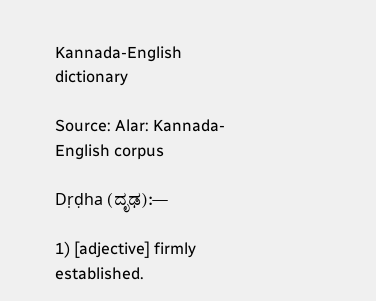Kannada-English dictionary

Source: Alar: Kannada-English corpus

Dṛḍha (ದೃಢ):—

1) [adjective] firmly established.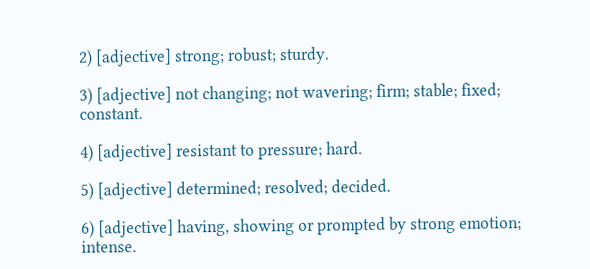2) [adjective] strong; robust; sturdy.

3) [adjective] not changing; not wavering; firm; stable; fixed; constant.

4) [adjective] resistant to pressure; hard.

5) [adjective] determined; resolved; decided.

6) [adjective] having, showing or prompted by strong emotion; intense.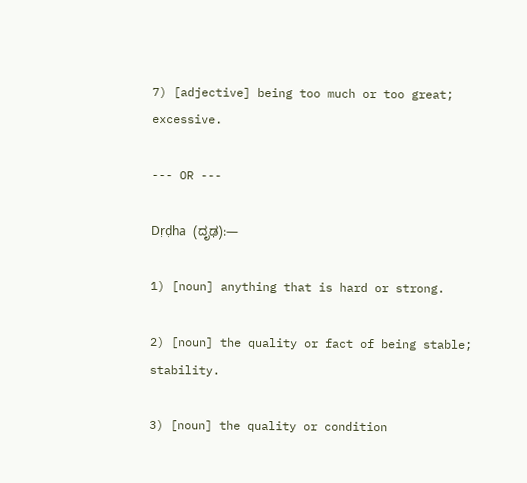7) [adjective] being too much or too great; excessive.

--- OR ---

Dṛḍha (ದೃಢ):—

1) [noun] anything that is hard or strong.

2) [noun] the quality or fact of being stable; stability.

3) [noun] the quality or condition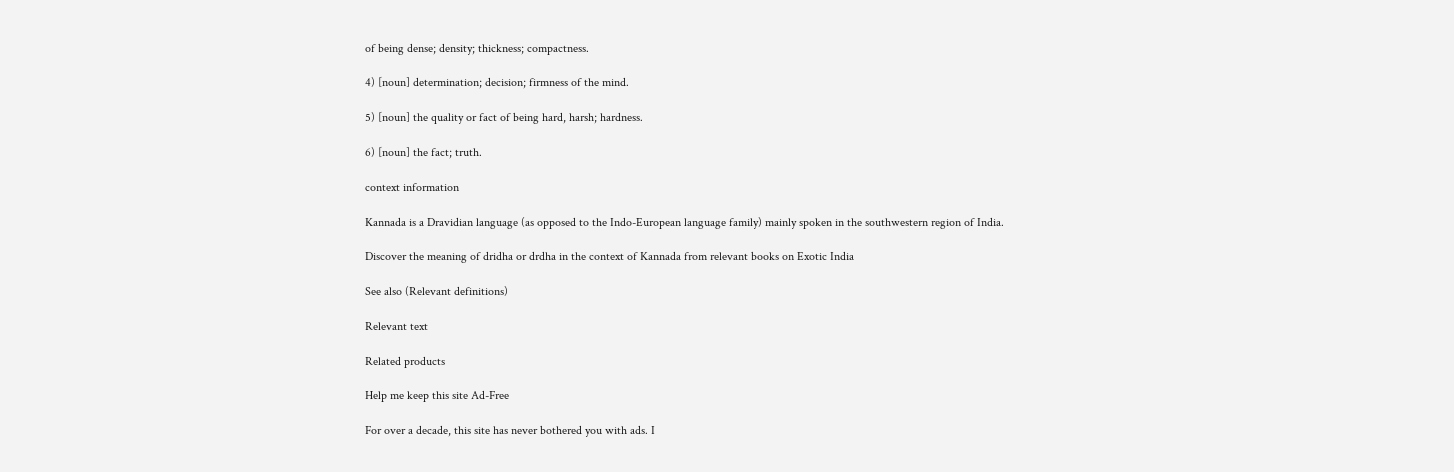of being dense; density; thickness; compactness.

4) [noun] determination; decision; firmness of the mind.

5) [noun] the quality or fact of being hard, harsh; hardness.

6) [noun] the fact; truth.

context information

Kannada is a Dravidian language (as opposed to the Indo-European language family) mainly spoken in the southwestern region of India.

Discover the meaning of dridha or drdha in the context of Kannada from relevant books on Exotic India

See also (Relevant definitions)

Relevant text

Related products

Help me keep this site Ad-Free

For over a decade, this site has never bothered you with ads. I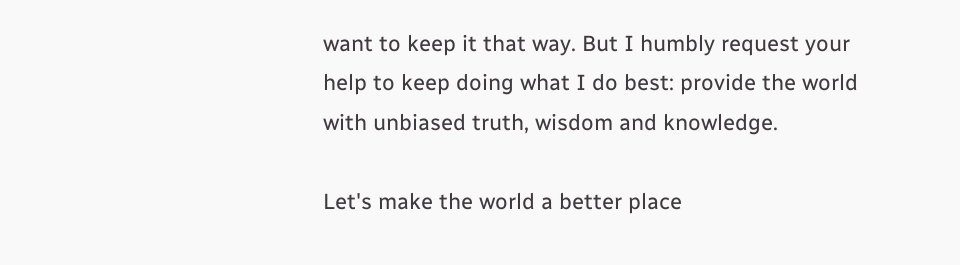want to keep it that way. But I humbly request your help to keep doing what I do best: provide the world with unbiased truth, wisdom and knowledge.

Let's make the world a better place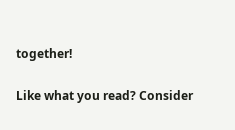together!

Like what you read? Consider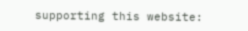supporting this website: